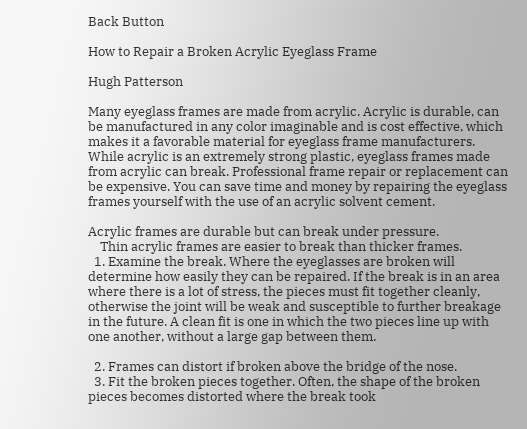Back Button

How to Repair a Broken Acrylic Eyeglass Frame

Hugh Patterson

Many eyeglass frames are made from acrylic. Acrylic is durable, can be manufactured in any color imaginable and is cost effective, which makes it a favorable material for eyeglass frame manufacturers. While acrylic is an extremely strong plastic, eyeglass frames made from acrylic can break. Professional frame repair or replacement can be expensive. You can save time and money by repairing the eyeglass frames yourself with the use of an acrylic solvent cement.

Acrylic frames are durable but can break under pressure.
    Thin acrylic frames are easier to break than thicker frames.
  1. Examine the break. Where the eyeglasses are broken will determine how easily they can be repaired. If the break is in an area where there is a lot of stress, the pieces must fit together cleanly, otherwise the joint will be weak and susceptible to further breakage in the future. A clean fit is one in which the two pieces line up with one another, without a large gap between them.

  2. Frames can distort if broken above the bridge of the nose.
  3. Fit the broken pieces together. Often, the shape of the broken pieces becomes distorted where the break took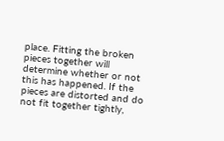place. Fitting the broken pieces together will determine whether or not this has happened. If the pieces are distorted and do not fit together tightly,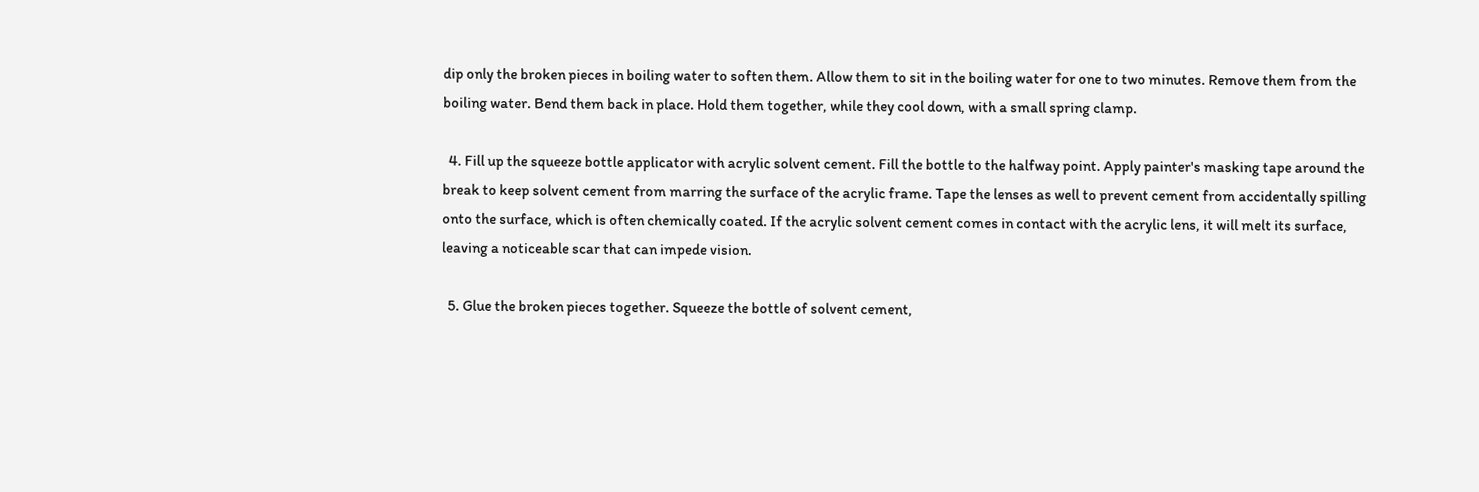dip only the broken pieces in boiling water to soften them. Allow them to sit in the boiling water for one to two minutes. Remove them from the boiling water. Bend them back in place. Hold them together, while they cool down, with a small spring clamp.

  4. Fill up the squeeze bottle applicator with acrylic solvent cement. Fill the bottle to the halfway point. Apply painter's masking tape around the break to keep solvent cement from marring the surface of the acrylic frame. Tape the lenses as well to prevent cement from accidentally spilling onto the surface, which is often chemically coated. If the acrylic solvent cement comes in contact with the acrylic lens, it will melt its surface, leaving a noticeable scar that can impede vision.

  5. Glue the broken pieces together. Squeeze the bottle of solvent cement,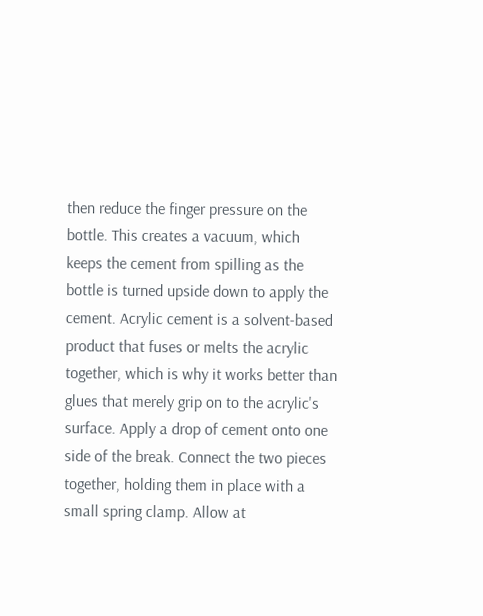then reduce the finger pressure on the bottle. This creates a vacuum, which keeps the cement from spilling as the bottle is turned upside down to apply the cement. Acrylic cement is a solvent-based product that fuses or melts the acrylic together, which is why it works better than glues that merely grip on to the acrylic's surface. Apply a drop of cement onto one side of the break. Connect the two pieces together, holding them in place with a small spring clamp. Allow at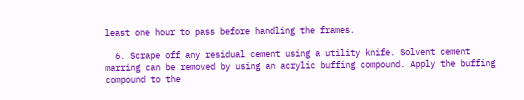least one hour to pass before handling the frames.

  6. Scrape off any residual cement using a utility knife. Solvent cement marring can be removed by using an acrylic buffing compound. Apply the buffing compound to the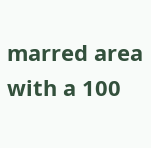marred area with a 100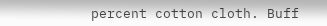percent cotton cloth. Buff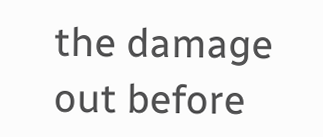the damage out before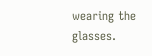wearing the glasses.